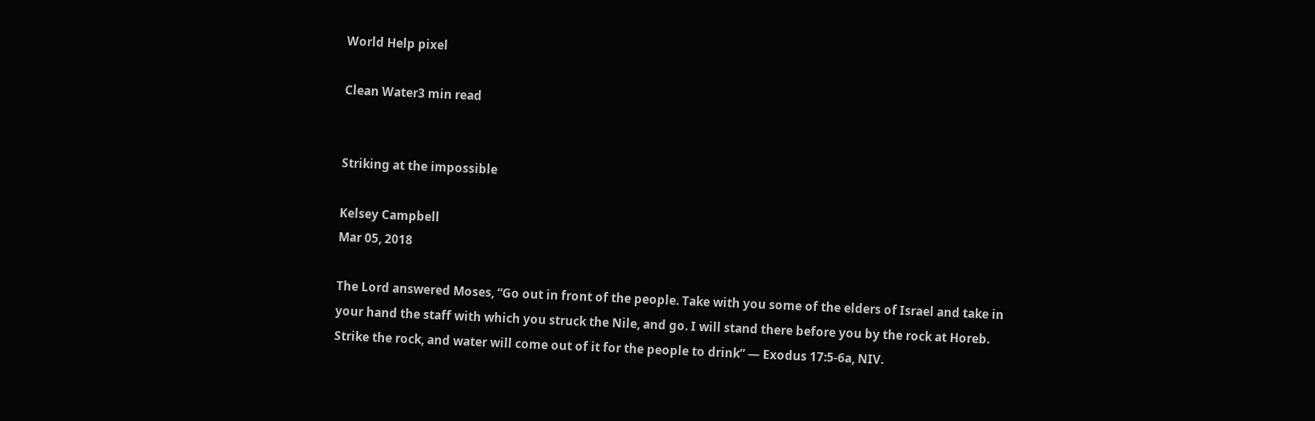World Help pixel

Clean Water3 min read


Striking at the impossible

Kelsey Campbell
Mar 05, 2018

The Lord answered Moses, “Go out in front of the people. Take with you some of the elders of Israel and take in your hand the staff with which you struck the Nile, and go. I will stand there before you by the rock at Horeb. Strike the rock, and water will come out of it for the people to drink” — Exodus 17:5-6a, NIV.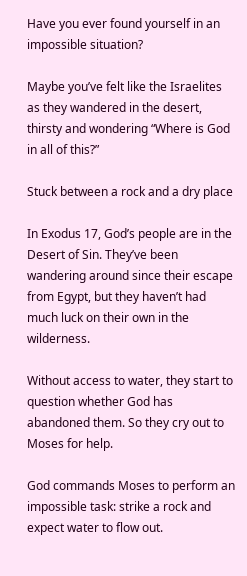Have you ever found yourself in an impossible situation?

Maybe you’ve felt like the Israelites as they wandered in the desert, thirsty and wondering “Where is God in all of this?”

Stuck between a rock and a dry place

In Exodus 17, God’s people are in the Desert of Sin. They’ve been wandering around since their escape from Egypt, but they haven’t had much luck on their own in the wilderness.

Without access to water, they start to question whether God has abandoned them. So they cry out to Moses for help.

God commands Moses to perform an impossible task: strike a rock and expect water to flow out.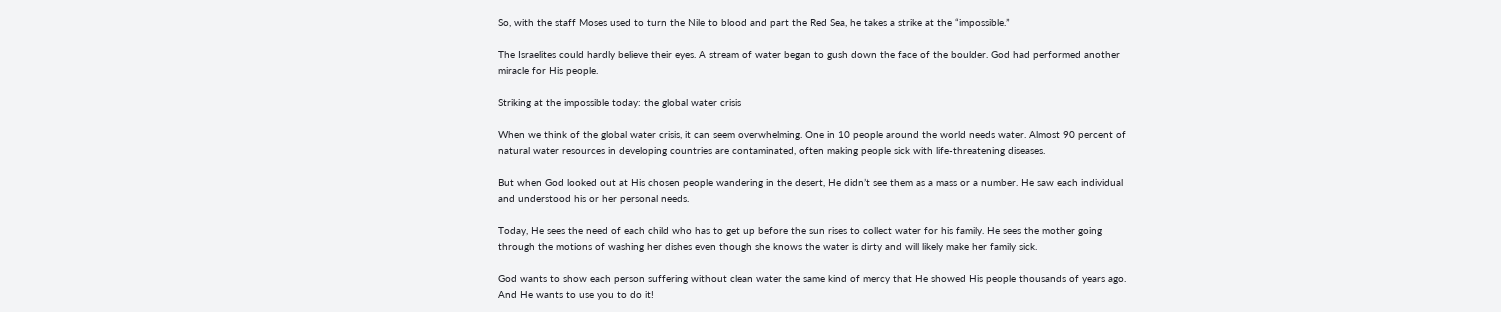So, with the staff Moses used to turn the Nile to blood and part the Red Sea, he takes a strike at the “impossible.”

The Israelites could hardly believe their eyes. A stream of water began to gush down the face of the boulder. God had performed another miracle for His people.

Striking at the impossible today: the global water crisis

When we think of the global water crisis, it can seem overwhelming. One in 10 people around the world needs water. Almost 90 percent of natural water resources in developing countries are contaminated, often making people sick with life-threatening diseases.

But when God looked out at His chosen people wandering in the desert, He didn’t see them as a mass or a number. He saw each individual and understood his or her personal needs.

Today, He sees the need of each child who has to get up before the sun rises to collect water for his family. He sees the mother going through the motions of washing her dishes even though she knows the water is dirty and will likely make her family sick.

God wants to show each person suffering without clean water the same kind of mercy that He showed His people thousands of years ago. And He wants to use you to do it!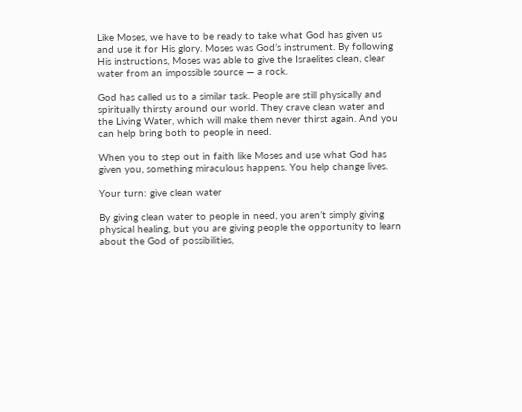Like Moses, we have to be ready to take what God has given us and use it for His glory. Moses was God’s instrument. By following His instructions, Moses was able to give the Israelites clean, clear water from an impossible source — a rock.

God has called us to a similar task. People are still physically and spiritually thirsty around our world. They crave clean water and the Living Water, which will make them never thirst again. And you can help bring both to people in need.

When you to step out in faith like Moses and use what God has given you, something miraculous happens. You help change lives.

Your turn: give clean water

By giving clean water to people in need, you aren’t simply giving physical healing, but you are giving people the opportunity to learn about the God of possibilities,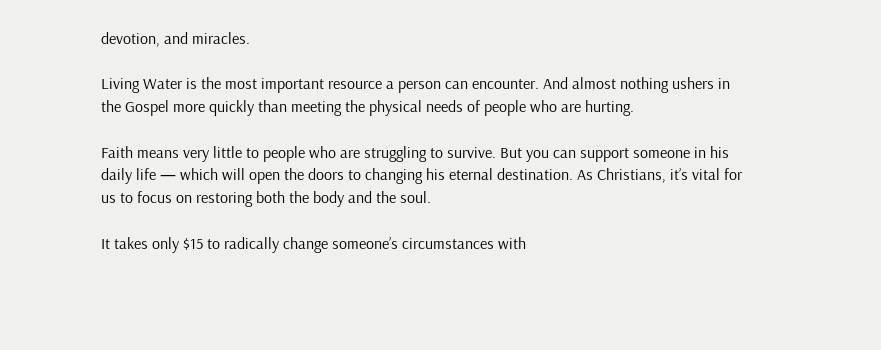devotion, and miracles.

Living Water is the most important resource a person can encounter. And almost nothing ushers in the Gospel more quickly than meeting the physical needs of people who are hurting.

Faith means very little to people who are struggling to survive. But you can support someone in his daily life — which will open the doors to changing his eternal destination. As Christians, it’s vital for us to focus on restoring both the body and the soul.

It takes only $15 to radically change someone’s circumstances with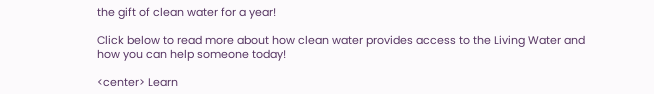the gift of clean water for a year!

Click below to read more about how clean water provides access to the Living Water and how you can help someone today!

<center> Learn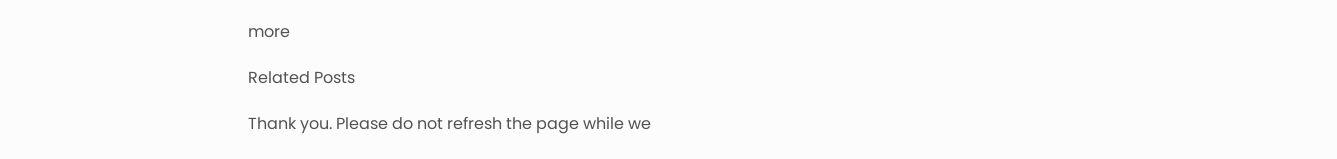more

Related Posts

Thank you. Please do not refresh the page while we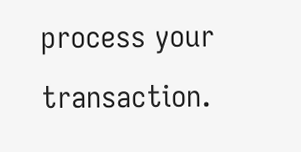process your transaction.